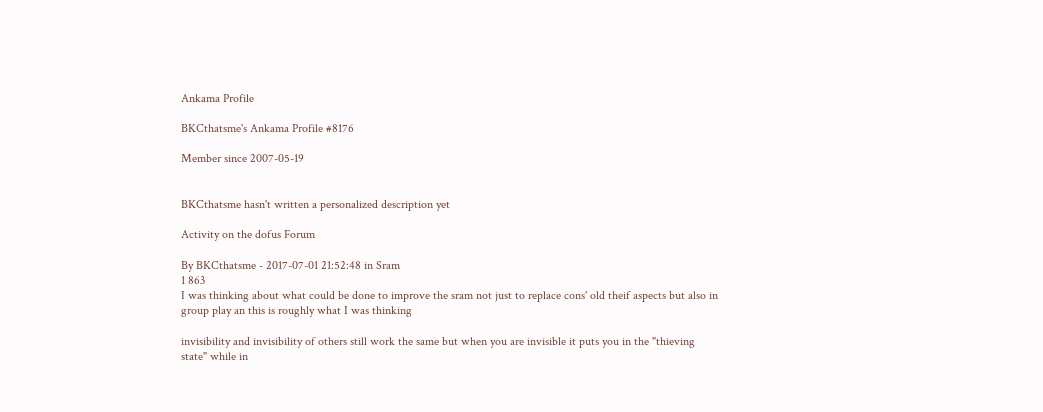Ankama Profile

BKCthatsme's Ankama Profile #8176

Member since 2007-05-19


BKCthatsme hasn't written a personalized description yet

Activity on the dofus Forum

By BKCthatsme - 2017-07-01 21:52:48 in Sram
1 863
I was thinking about what could be done to improve the sram not just to replace cons' old theif aspects but also in group play an this is roughly what I was thinking

invisibility and invisibility of others still work the same but when you are invisible it puts you in the "thieving state" while in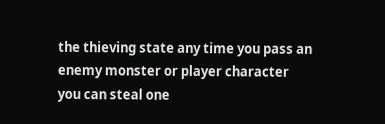the thieving state any time you pass an enemy monster or player character you can steal one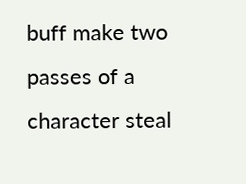buff make two passes of a character steal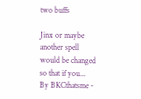two buffs

Jinx or maybe another spell would be changed so that if you...
By BKCthatsme -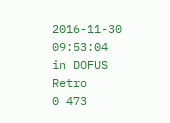2016-11-30 09:53:04 in DOFUS Retro
0 473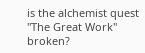is the alchemist quest "The Great Work" broken?